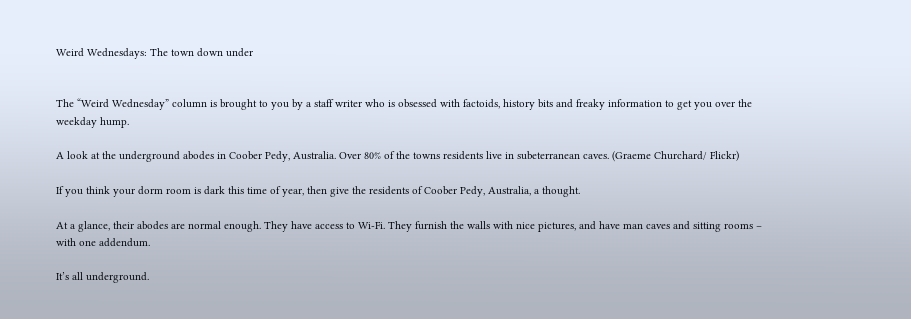Weird Wednesdays: The town down under


The “Weird Wednesday” column is brought to you by a staff writer who is obsessed with factoids, history bits and freaky information to get you over the weekday hump.

A look at the underground abodes in Coober Pedy, Australia. Over 80% of the towns residents live in subeterranean caves. (Graeme Churchard/ Flickr)

If you think your dorm room is dark this time of year, then give the residents of Coober Pedy, Australia, a thought.

At a glance, their abodes are normal enough. They have access to Wi-Fi. They furnish the walls with nice pictures, and have man caves and sitting rooms – with one addendum.

It’s all underground.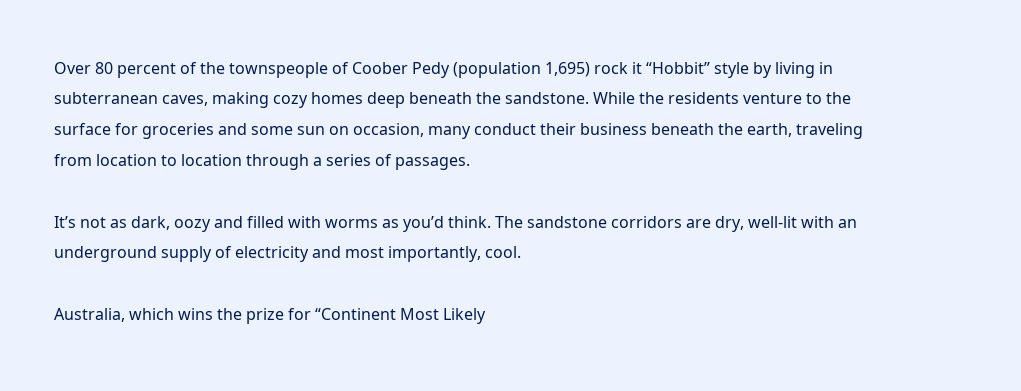Over 80 percent of the townspeople of Coober Pedy (population 1,695) rock it “Hobbit” style by living in subterranean caves, making cozy homes deep beneath the sandstone. While the residents venture to the surface for groceries and some sun on occasion, many conduct their business beneath the earth, traveling from location to location through a series of passages.

It’s not as dark, oozy and filled with worms as you’d think. The sandstone corridors are dry, well-lit with an underground supply of electricity and most importantly, cool.

Australia, which wins the prize for “Continent Most Likely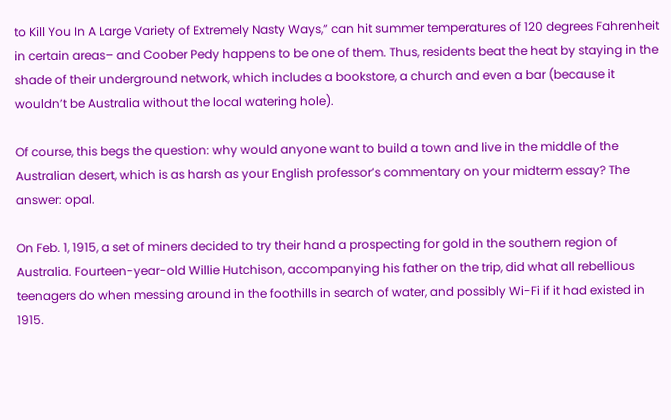to Kill You In A Large Variety of Extremely Nasty Ways,” can hit summer temperatures of 120 degrees Fahrenheit in certain areas– and Coober Pedy happens to be one of them. Thus, residents beat the heat by staying in the shade of their underground network, which includes a bookstore, a church and even a bar (because it wouldn’t be Australia without the local watering hole).

Of course, this begs the question: why would anyone want to build a town and live in the middle of the Australian desert, which is as harsh as your English professor’s commentary on your midterm essay? The answer: opal.

On Feb. 1, 1915, a set of miners decided to try their hand a prospecting for gold in the southern region of Australia. Fourteen-year-old Willie Hutchison, accompanying his father on the trip, did what all rebellious teenagers do when messing around in the foothills in search of water, and possibly Wi-Fi if it had existed in 1915.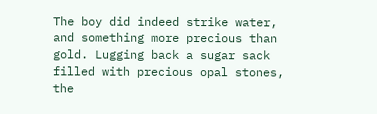The boy did indeed strike water, and something more precious than gold. Lugging back a sugar sack filled with precious opal stones, the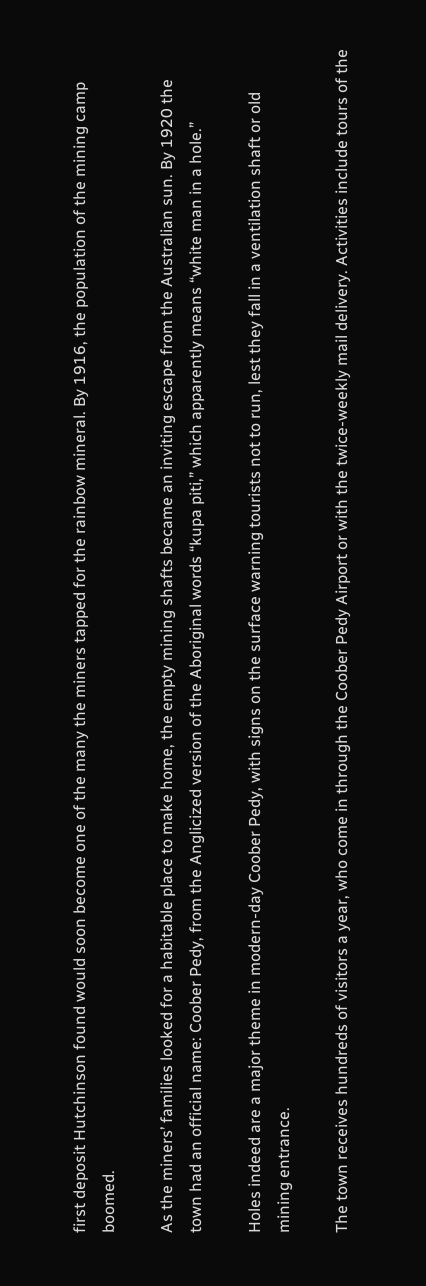first deposit Hutchinson found would soon become one of the many the miners tapped for the rainbow mineral. By 1916, the population of the mining camp boomed.

As the miners’ families looked for a habitable place to make home, the empty mining shafts became an inviting escape from the Australian sun. By 1920 the town had an official name: Coober Pedy, from the Anglicized version of the Aboriginal words “kupa piti,” which apparently means “white man in a hole.”

Holes indeed are a major theme in modern-day Coober Pedy, with signs on the surface warning tourists not to run, lest they fall in a ventilation shaft or old mining entrance.

The town receives hundreds of visitors a year, who come in through the Coober Pedy Airport or with the twice-weekly mail delivery. Activities include tours of the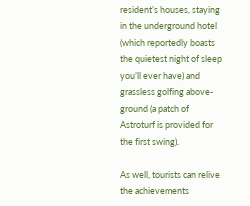resident’s houses, staying in the underground hotel (which reportedly boasts the quietest night of sleep you’ll ever have) and grassless golfing above-ground (a patch of Astroturf is provided for the first swing).

As well, tourists can relive the achievements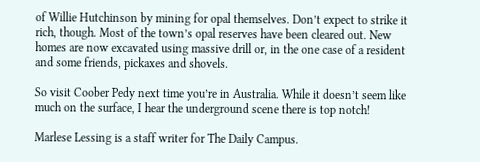of Willie Hutchinson by mining for opal themselves. Don’t expect to strike it rich, though. Most of the town’s opal reserves have been cleared out. New homes are now excavated using massive drill or, in the one case of a resident and some friends, pickaxes and shovels.

So visit Coober Pedy next time you’re in Australia. While it doesn’t seem like much on the surface, I hear the underground scene there is top notch!

Marlese Lessing is a staff writer for The Daily Campus.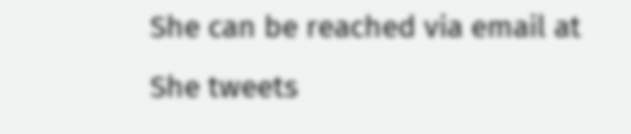She can be reached via email at She tweets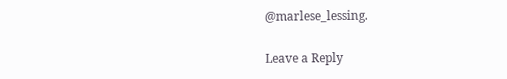@marlese_lessing.

Leave a Reply